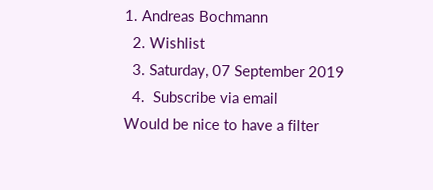1. Andreas Bochmann
  2. Wishlist
  3. Saturday, 07 September 2019
  4.  Subscribe via email
Would be nice to have a filter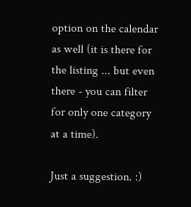option on the calendar as well (it is there for the listing ... but even there - you can filter for only one category at a time).

Just a suggestion. :)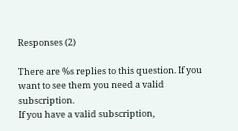Responses (2)

There are %s replies to this question. If you want to see them you need a valid subscription.
If you have a valid subscription,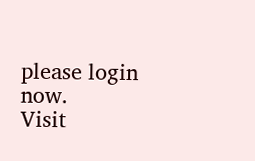please login now.
Visit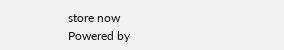store now
Powered by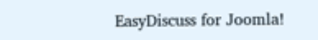EasyDiscuss for Joomla!